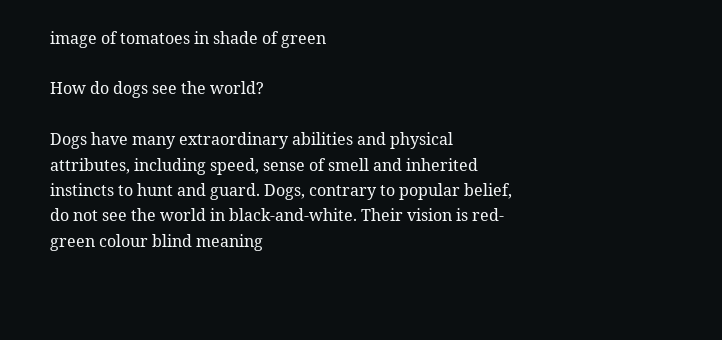image of tomatoes in shade of green

How do dogs see the world?

Dogs have many extraordinary abilities and physical attributes, including speed, sense of smell and inherited instincts to hunt and guard. Dogs, contrary to popular belief, do not see the world in black-and-white. Their vision is red-green colour blind meaning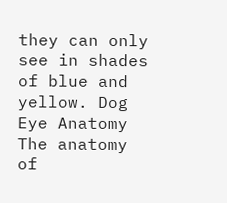they can only see in shades of blue and yellow. Dog Eye Anatomy The anatomy of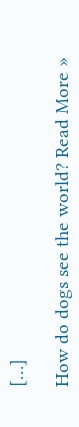[…]

How do dogs see the world? Read More »